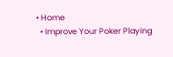• Home
  • Improve Your Poker Playing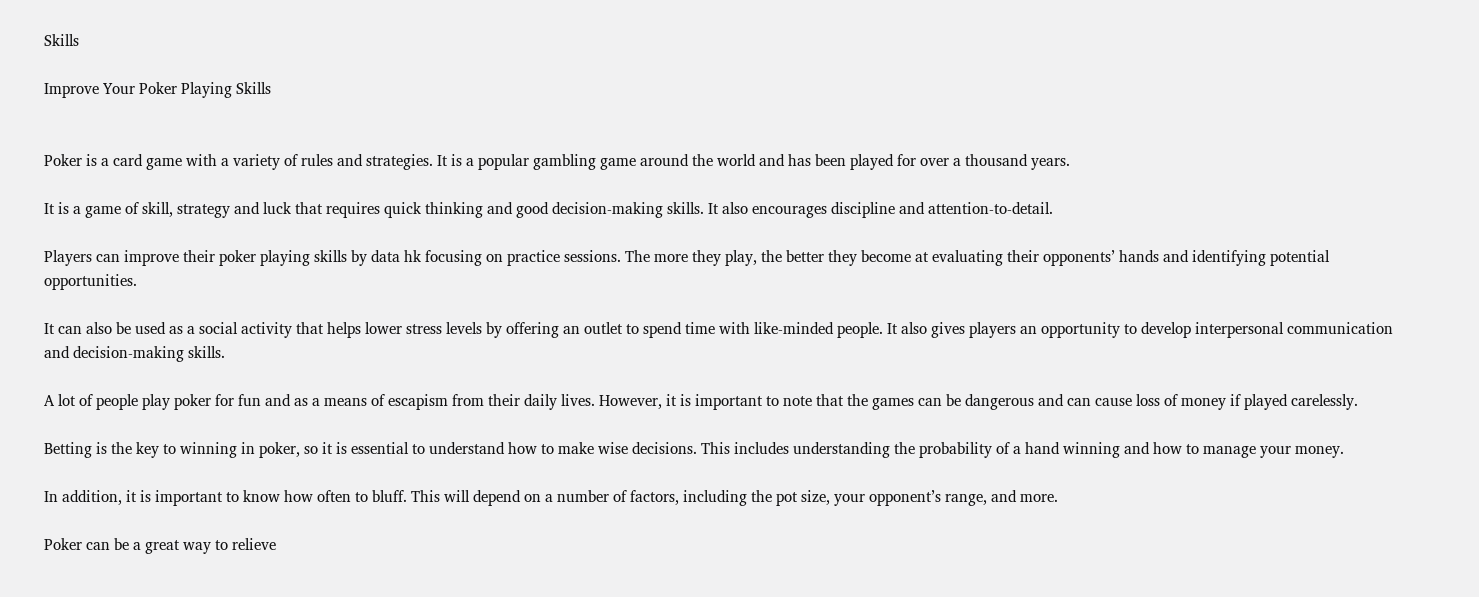Skills

Improve Your Poker Playing Skills


Poker is a card game with a variety of rules and strategies. It is a popular gambling game around the world and has been played for over a thousand years.

It is a game of skill, strategy and luck that requires quick thinking and good decision-making skills. It also encourages discipline and attention-to-detail.

Players can improve their poker playing skills by data hk focusing on practice sessions. The more they play, the better they become at evaluating their opponents’ hands and identifying potential opportunities.

It can also be used as a social activity that helps lower stress levels by offering an outlet to spend time with like-minded people. It also gives players an opportunity to develop interpersonal communication and decision-making skills.

A lot of people play poker for fun and as a means of escapism from their daily lives. However, it is important to note that the games can be dangerous and can cause loss of money if played carelessly.

Betting is the key to winning in poker, so it is essential to understand how to make wise decisions. This includes understanding the probability of a hand winning and how to manage your money.

In addition, it is important to know how often to bluff. This will depend on a number of factors, including the pot size, your opponent’s range, and more.

Poker can be a great way to relieve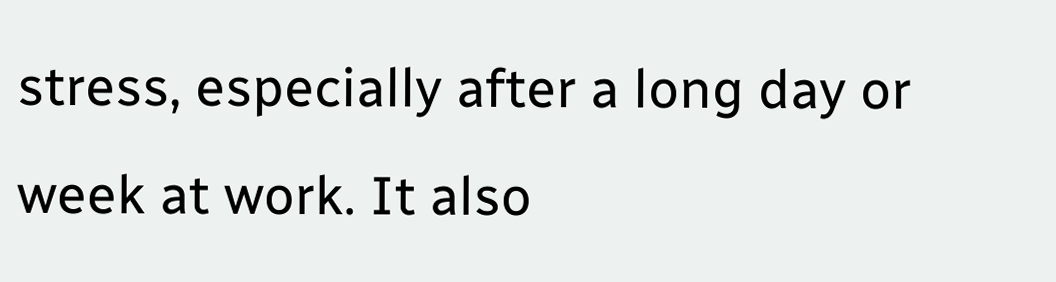stress, especially after a long day or week at work. It also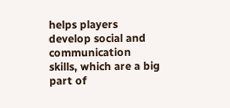helps players develop social and communication skills, which are a big part of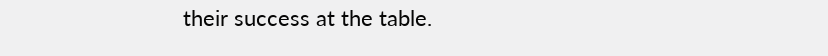their success at the table.